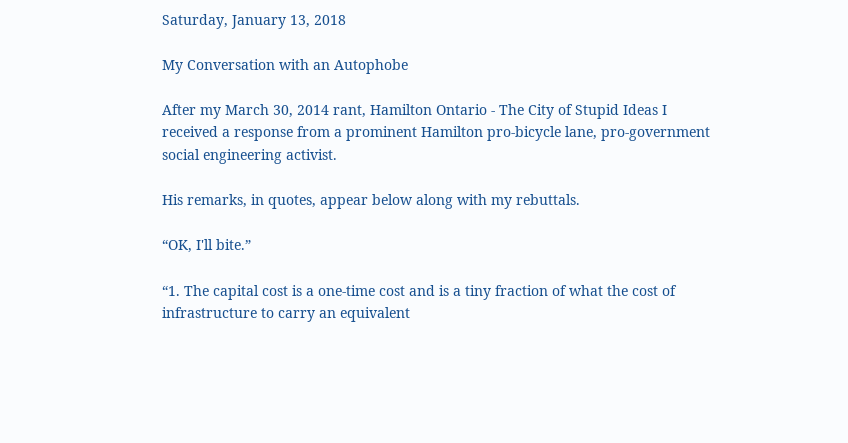Saturday, January 13, 2018

My Conversation with an Autophobe

After my March 30, 2014 rant, Hamilton Ontario - The City of Stupid Ideas I received a response from a prominent Hamilton pro-bicycle lane, pro-government social engineering activist.

His remarks, in quotes, appear below along with my rebuttals.

“OK, I'll bite.”

“1. The capital cost is a one-time cost and is a tiny fraction of what the cost of infrastructure to carry an equivalent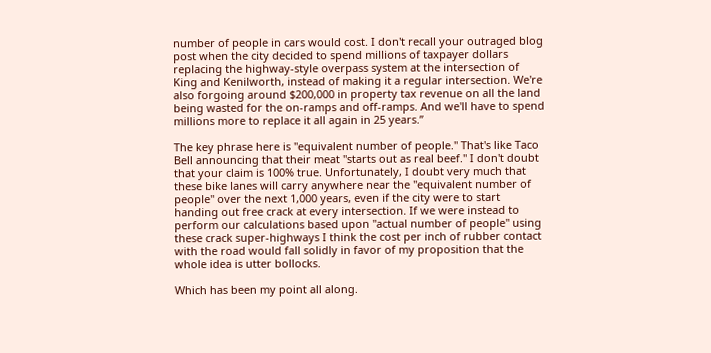number of people in cars would cost. I don't recall your outraged blog post when the city decided to spend millions of taxpayer dollars replacing the highway-style overpass system at the intersection of King and Kenilworth, instead of making it a regular intersection. We're also forgoing around $200,000 in property tax revenue on all the land being wasted for the on-ramps and off-ramps. And we'll have to spend millions more to replace it all again in 25 years.”

The key phrase here is "equivalent number of people." That's like Taco Bell announcing that their meat "starts out as real beef." I don't doubt that your claim is 100% true. Unfortunately, I doubt very much that these bike lanes will carry anywhere near the "equivalent number of people" over the next 1,000 years, even if the city were to start handing out free crack at every intersection. If we were instead to perform our calculations based upon "actual number of people" using these crack super-highways I think the cost per inch of rubber contact with the road would fall solidly in favor of my proposition that the whole idea is utter bollocks.

Which has been my point all along.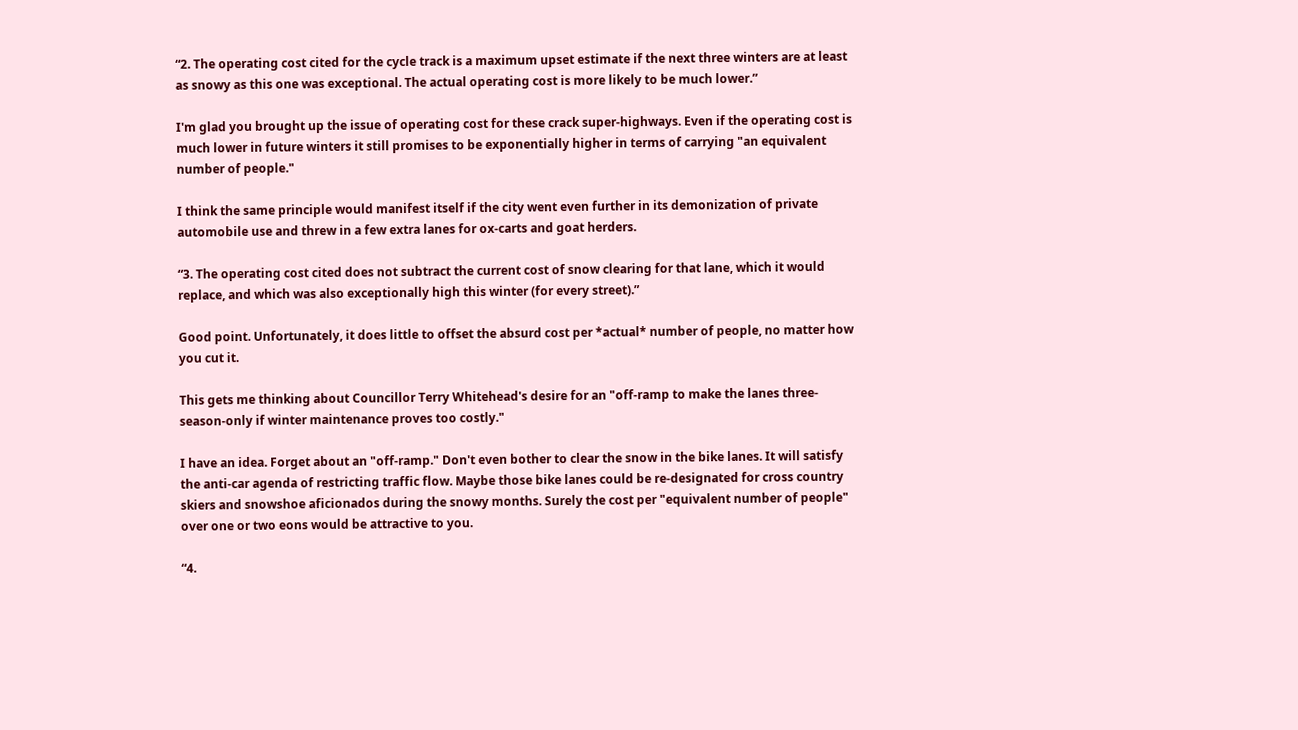“2. The operating cost cited for the cycle track is a maximum upset estimate if the next three winters are at least as snowy as this one was exceptional. The actual operating cost is more likely to be much lower.”

I'm glad you brought up the issue of operating cost for these crack super-highways. Even if the operating cost is much lower in future winters it still promises to be exponentially higher in terms of carrying "an equivalent number of people."

I think the same principle would manifest itself if the city went even further in its demonization of private automobile use and threw in a few extra lanes for ox-carts and goat herders.

“3. The operating cost cited does not subtract the current cost of snow clearing for that lane, which it would replace, and which was also exceptionally high this winter (for every street).”

Good point. Unfortunately, it does little to offset the absurd cost per *actual* number of people, no matter how you cut it.

This gets me thinking about Councillor Terry Whitehead's desire for an "off-ramp to make the lanes three-season-only if winter maintenance proves too costly."

I have an idea. Forget about an "off-ramp." Don't even bother to clear the snow in the bike lanes. It will satisfy the anti-car agenda of restricting traffic flow. Maybe those bike lanes could be re-designated for cross country skiers and snowshoe aficionados during the snowy months. Surely the cost per "equivalent number of people" over one or two eons would be attractive to you.

“4.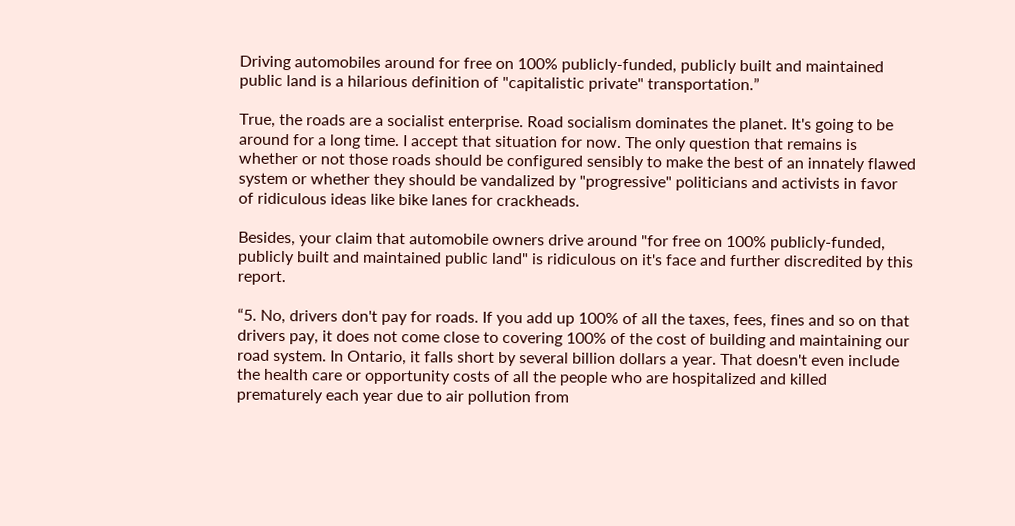Driving automobiles around for free on 100% publicly-funded, publicly built and maintained public land is a hilarious definition of "capitalistic private" transportation.”

True, the roads are a socialist enterprise. Road socialism dominates the planet. It's going to be around for a long time. I accept that situation for now. The only question that remains is whether or not those roads should be configured sensibly to make the best of an innately flawed system or whether they should be vandalized by "progressive" politicians and activists in favor of ridiculous ideas like bike lanes for crackheads.

Besides, your claim that automobile owners drive around "for free on 100% publicly-funded, publicly built and maintained public land" is ridiculous on it's face and further discredited by this report.

“5. No, drivers don't pay for roads. If you add up 100% of all the taxes, fees, fines and so on that drivers pay, it does not come close to covering 100% of the cost of building and maintaining our road system. In Ontario, it falls short by several billion dollars a year. That doesn't even include the health care or opportunity costs of all the people who are hospitalized and killed prematurely each year due to air pollution from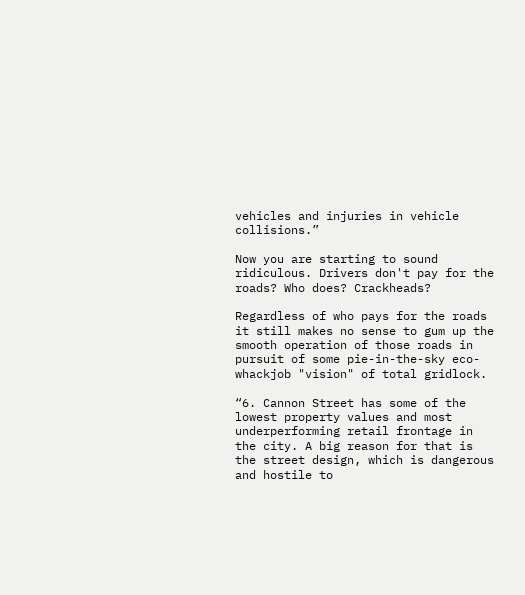vehicles and injuries in vehicle collisions.”

Now you are starting to sound ridiculous. Drivers don't pay for the roads? Who does? Crackheads?

Regardless of who pays for the roads it still makes no sense to gum up the smooth operation of those roads in pursuit of some pie-in-the-sky eco-whackjob "vision" of total gridlock.

“6. Cannon Street has some of the lowest property values and most underperforming retail frontage in the city. A big reason for that is the street design, which is dangerous and hostile to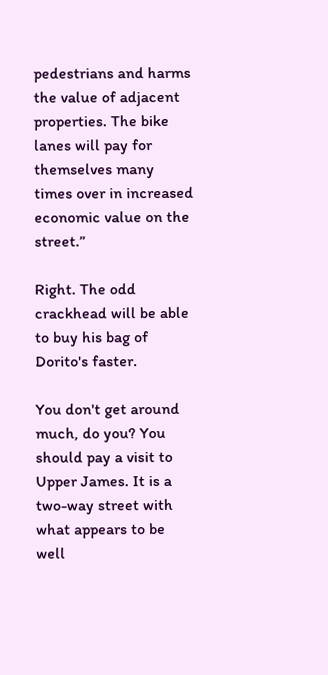pedestrians and harms the value of adjacent properties. The bike lanes will pay for themselves many times over in increased economic value on the street.”

Right. The odd crackhead will be able to buy his bag of Dorito's faster.

You don't get around much, do you? You should pay a visit to Upper James. It is a two-way street with what appears to be well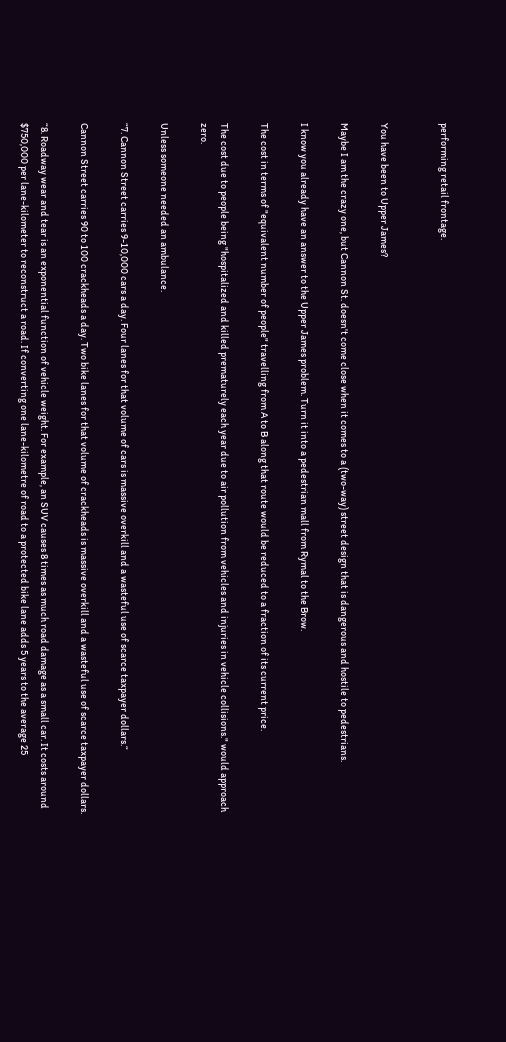performing retail frontage.


You have been to Upper James?

Maybe I am the crazy one, but Cannon St. doesn't come close when it comes to a (two-way) street design that is dangerous and hostile to pedestrians.

I know you already have an answer to the Upper James problem. Turn it into a pedestrian mall from Rymal to the Brow.

The cost in terms of "equivalent number of people" travelling from A to B along that route would be reduced to a fraction of its current price.

The cost due to people being "hospitalized and killed prematurely each year due to air pollution from vehicles and injuries in vehicle collisions." would approach zero.

Unless someone needed an ambulance.

“7. Cannon Street carries 9-10,000 cars a day. Four lanes for that volume of cars is massive overkill and a wasteful use of scarce taxpayer dollars.“

Cannon Street carries 90 to 100 crackheads a day. Two bike lanes for that volume of crackheads is massive overkill and a wasteful use of scarce taxpayer dollars.

“8. Roadway wear and tear is an exponential function of vehicle weight. For example, an SUV causes 8 times as much road damage as a small car. It costs around $750,000 per lane-kilometer to reconstruct a road. If converting one lane-kilometre of road to a protected bike lane adds 5 years to the average 25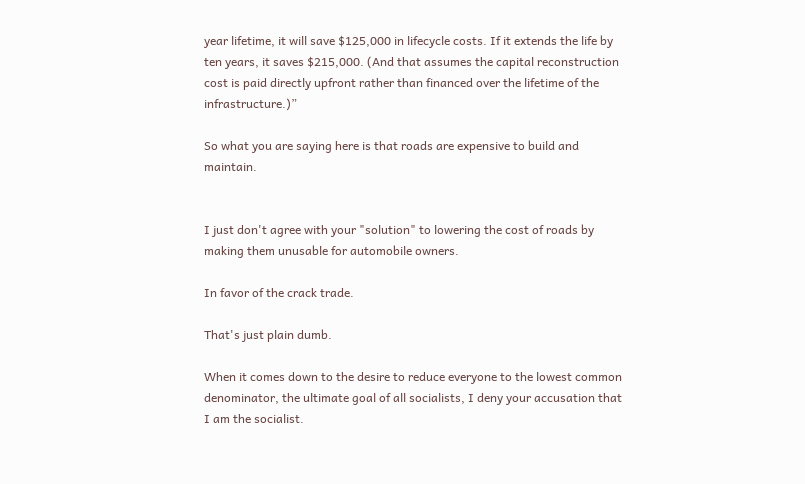year lifetime, it will save $125,000 in lifecycle costs. If it extends the life by ten years, it saves $215,000. (And that assumes the capital reconstruction cost is paid directly upfront rather than financed over the lifetime of the infrastructure.)”

So what you are saying here is that roads are expensive to build and maintain.


I just don't agree with your "solution" to lowering the cost of roads by making them unusable for automobile owners.

In favor of the crack trade.

That's just plain dumb.

When it comes down to the desire to reduce everyone to the lowest common denominator, the ultimate goal of all socialists, I deny your accusation that I am the socialist.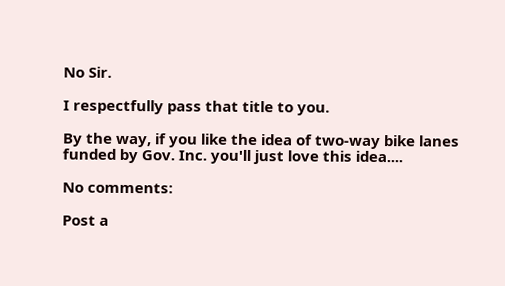No Sir.

I respectfully pass that title to you.

By the way, if you like the idea of two-way bike lanes funded by Gov. Inc. you'll just love this idea....

No comments:

Post a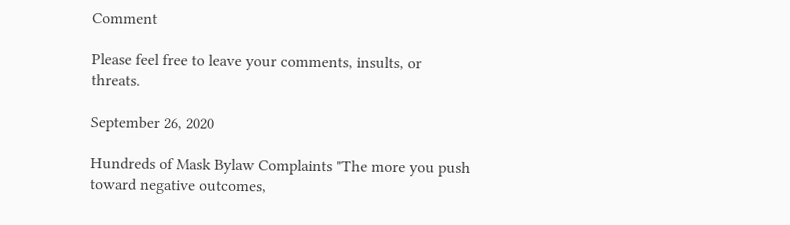Comment

Please feel free to leave your comments, insults, or threats.

September 26, 2020

Hundreds of Mask Bylaw Complaints "The more you push toward negative outcomes,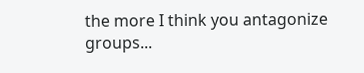the more I think you antagonize groups...